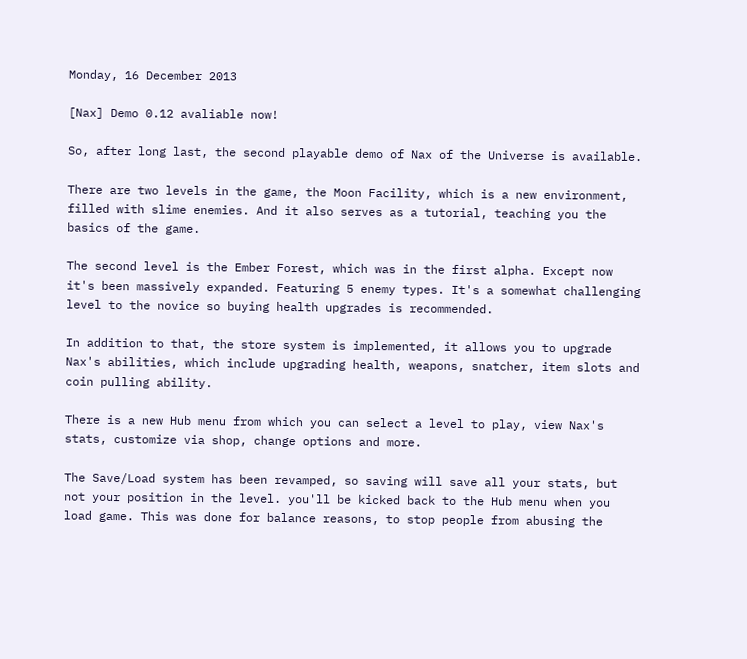Monday, 16 December 2013

[Nax] Demo 0.12 avaliable now!

So, after long last, the second playable demo of Nax of the Universe is available.

There are two levels in the game, the Moon Facility, which is a new environment, filled with slime enemies. And it also serves as a tutorial, teaching you the basics of the game.

The second level is the Ember Forest, which was in the first alpha. Except now it's been massively expanded. Featuring 5 enemy types. It's a somewhat challenging level to the novice so buying health upgrades is recommended.

In addition to that, the store system is implemented, it allows you to upgrade Nax's abilities, which include upgrading health, weapons, snatcher, item slots and coin pulling ability.

There is a new Hub menu from which you can select a level to play, view Nax's stats, customize via shop, change options and more.

The Save/Load system has been revamped, so saving will save all your stats, but not your position in the level. you'll be kicked back to the Hub menu when you load game. This was done for balance reasons, to stop people from abusing the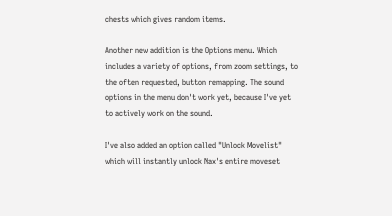chests which gives random items.

Another new addition is the Options menu. Which includes a variety of options, from zoom settings, to the often requested, button remapping. The sound options in the menu don't work yet, because I've yet to actively work on the sound.

I've also added an option called "Unlock Movelist" which will instantly unlock Nax's entire moveset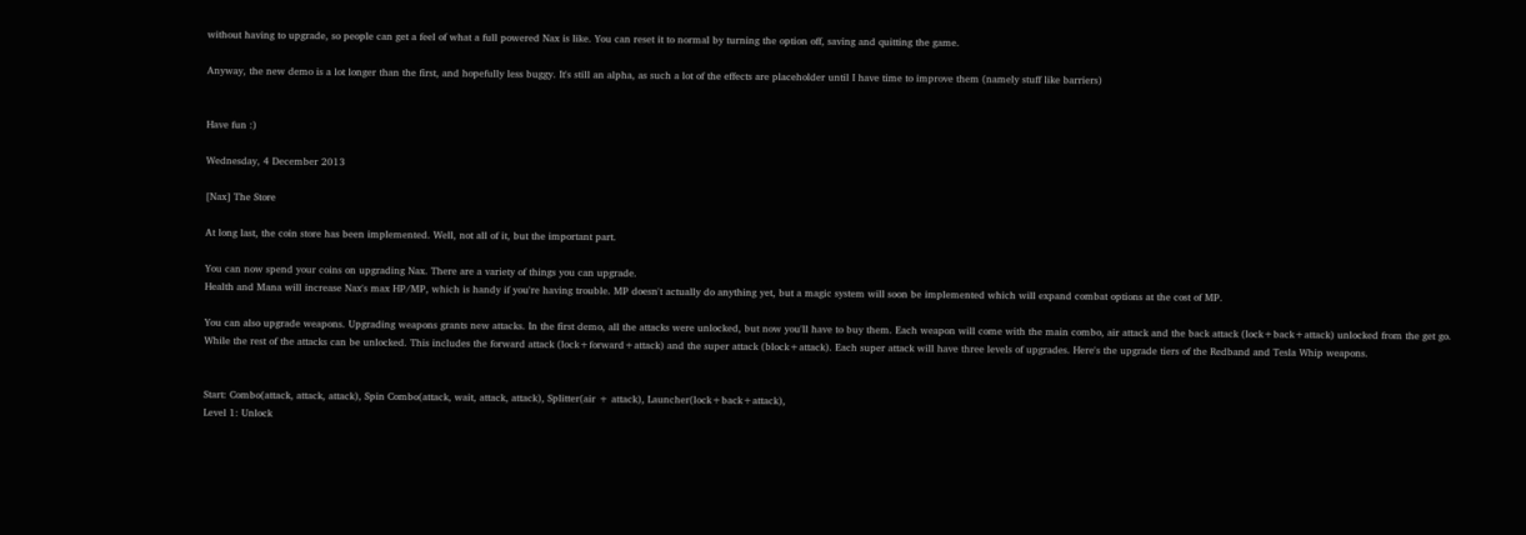without having to upgrade, so people can get a feel of what a full powered Nax is like. You can reset it to normal by turning the option off, saving and quitting the game.

Anyway, the new demo is a lot longer than the first, and hopefully less buggy. It's still an alpha, as such a lot of the effects are placeholder until I have time to improve them (namely stuff like barriers)


Have fun :)

Wednesday, 4 December 2013

[Nax] The Store

At long last, the coin store has been implemented. Well, not all of it, but the important part.

You can now spend your coins on upgrading Nax. There are a variety of things you can upgrade.
Health and Mana will increase Nax's max HP/MP, which is handy if you're having trouble. MP doesn't actually do anything yet, but a magic system will soon be implemented which will expand combat options at the cost of MP.

You can also upgrade weapons. Upgrading weapons grants new attacks. In the first demo, all the attacks were unlocked, but now you'll have to buy them. Each weapon will come with the main combo, air attack and the back attack (lock+back+attack) unlocked from the get go. While the rest of the attacks can be unlocked. This includes the forward attack (lock+forward+attack) and the super attack (block+attack). Each super attack will have three levels of upgrades. Here's the upgrade tiers of the Redband and Tesla Whip weapons.


Start: Combo(attack, attack, attack), Spin Combo(attack, wait, attack, attack), Splitter(air + attack), Launcher(lock+back+attack),
Level 1: Unlock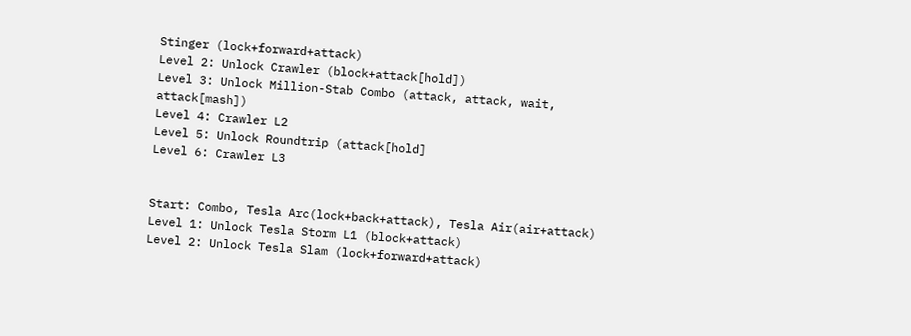Stinger (lock+forward+attack)
Level 2: Unlock Crawler (block+attack[hold])
Level 3: Unlock Million-Stab Combo (attack, attack, wait, attack[mash])
Level 4: Crawler L2
Level 5: Unlock Roundtrip (attack[hold]
Level 6: Crawler L3


Start: Combo, Tesla Arc(lock+back+attack), Tesla Air(air+attack)
Level 1: Unlock Tesla Storm L1 (block+attack)
Level 2: Unlock Tesla Slam (lock+forward+attack)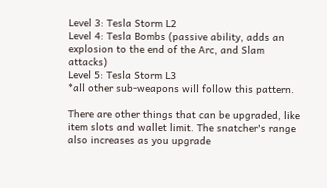Level 3: Tesla Storm L2
Level 4: Tesla Bombs (passive ability, adds an explosion to the end of the Arc, and Slam attacks)
Level 5: Tesla Storm L3
*all other sub-weapons will follow this pattern.

There are other things that can be upgraded, like item slots and wallet limit. The snatcher's range also increases as you upgrade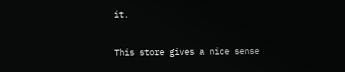it.

This store gives a nice sense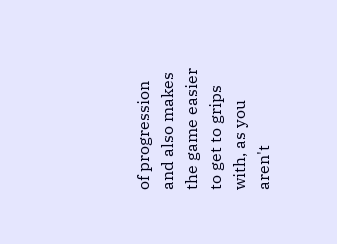of progression and also makes the game easier to get to grips with, as you aren't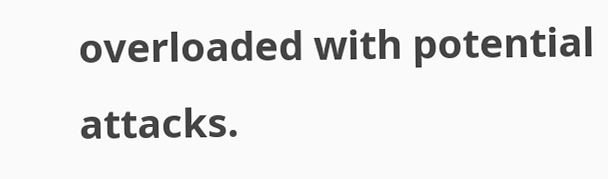overloaded with potential attacks.